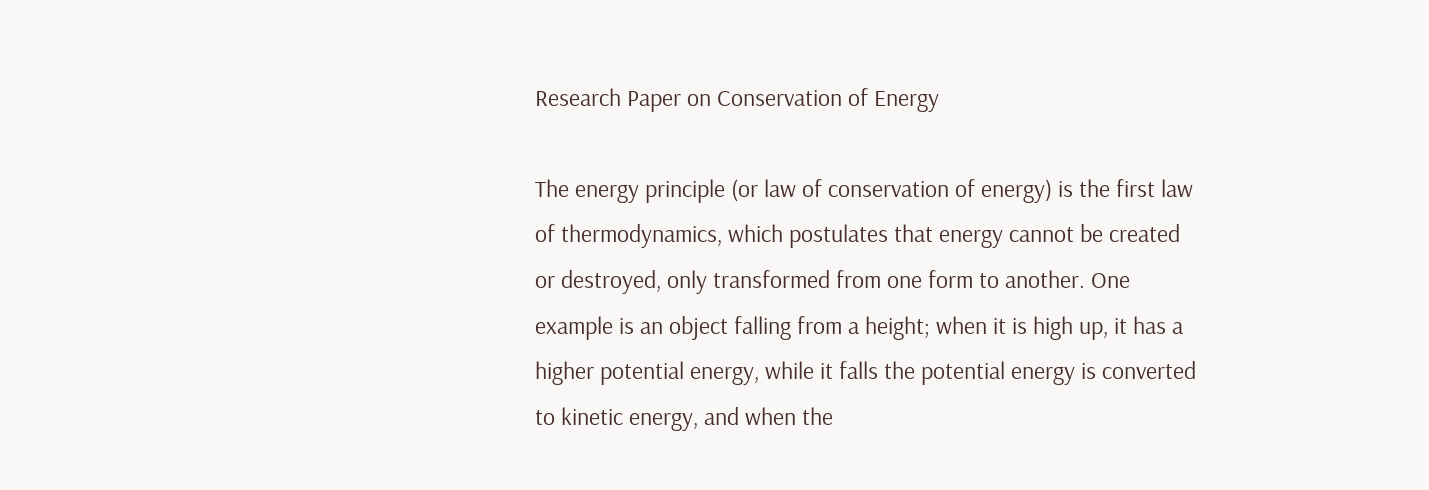Research Paper on Conservation of Energy

The energy principle (or law of conservation of energy) is the first law of thermodynamics, which postulates that energy cannot be created or destroyed, only transformed from one form to another. One example is an object falling from a height; when it is high up, it has a higher potential energy, while it falls the potential energy is converted to kinetic energy, and when the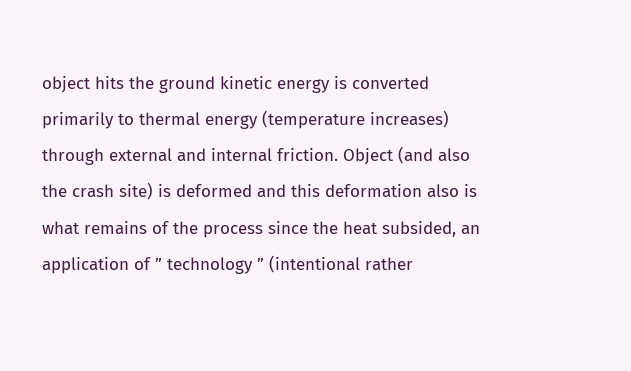object hits the ground kinetic energy is converted primarily to thermal energy (temperature increases) through external and internal friction. Object (and also the crash site) is deformed and this deformation also is what remains of the process since the heat subsided, an application of ” technology ” (intentional rather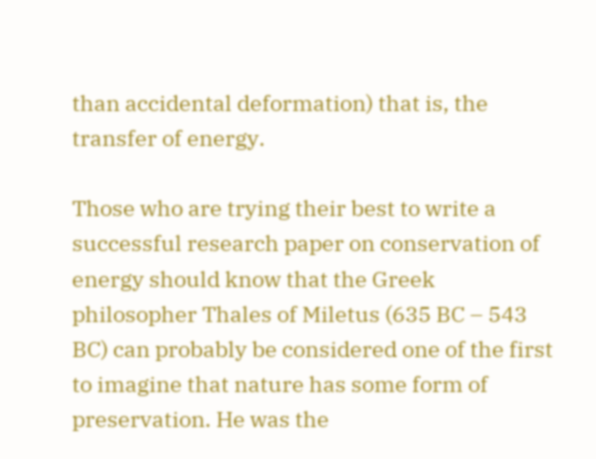than accidental deformation) that is, the transfer of energy.

Those who are trying their best to write a successful research paper on conservation of energy should know that the Greek philosopher Thales of Miletus (635 BC – 543 BC) can probably be considered one of the first to imagine that nature has some form of preservation. He was the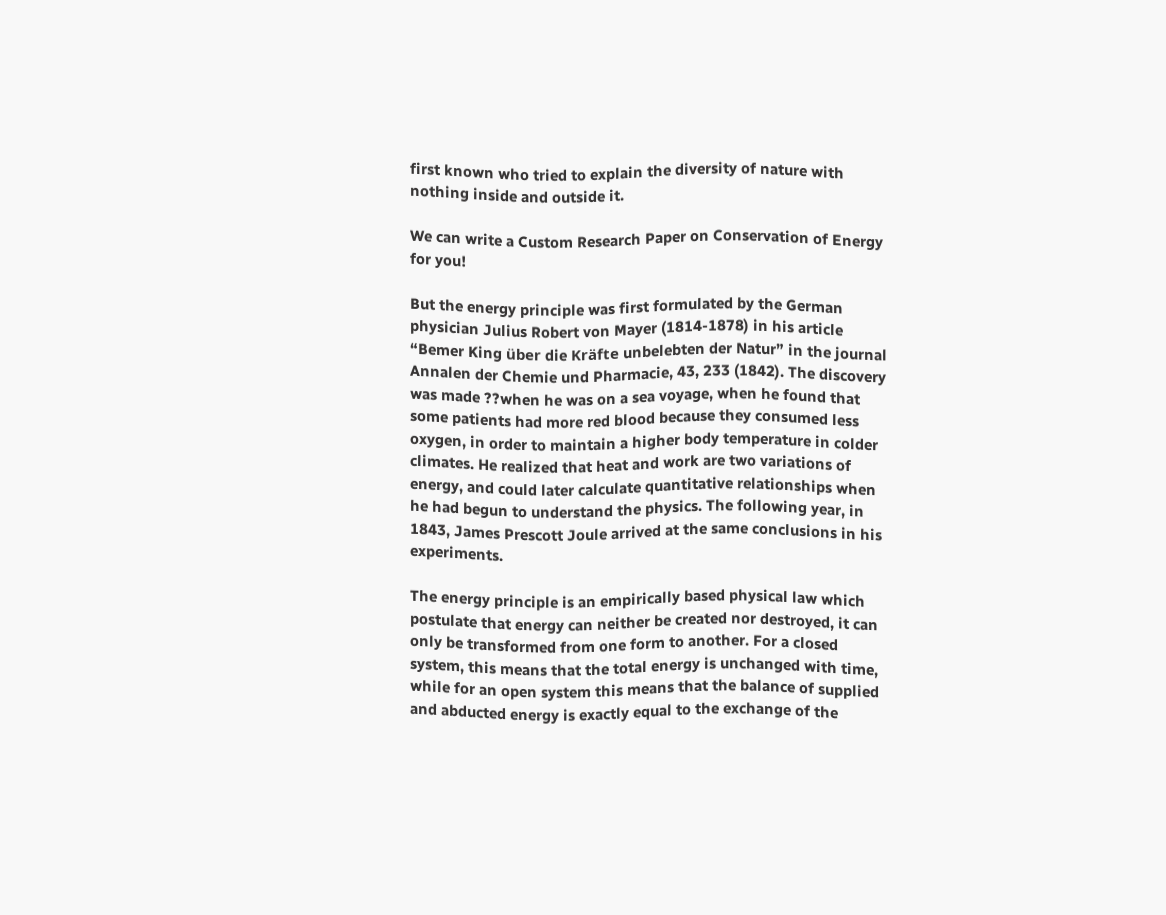first known who tried to explain the diversity of nature with nothing inside and outside it.

We can write a Custom Research Paper on Conservation of Energy for you!

But the energy principle was first formulated by the German physician Julius Robert von Mayer (1814-1878) in his article “Bemer King über die Kräfte unbelebten der Natur” in the journal Annalen der Chemie und Pharmacie, 43, 233 (1842). The discovery was made ??when he was on a sea voyage, when he found that some patients had more red blood because they consumed less oxygen, in order to maintain a higher body temperature in colder climates. He realized that heat and work are two variations of energy, and could later calculate quantitative relationships when he had begun to understand the physics. The following year, in 1843, James Prescott Joule arrived at the same conclusions in his experiments.

The energy principle is an empirically based physical law which postulate that energy can neither be created nor destroyed, it can only be transformed from one form to another. For a closed system, this means that the total energy is unchanged with time, while for an open system this means that the balance of supplied and abducted energy is exactly equal to the exchange of the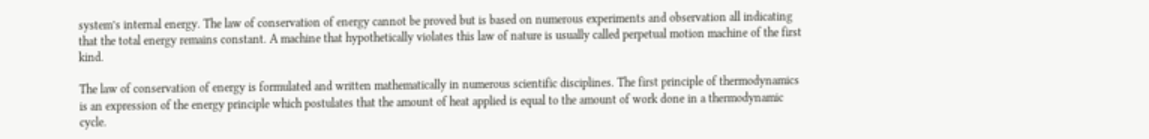system’s internal energy. The law of conservation of energy cannot be proved but is based on numerous experiments and observation all indicating that the total energy remains constant. A machine that hypothetically violates this law of nature is usually called perpetual motion machine of the first kind.

The law of conservation of energy is formulated and written mathematically in numerous scientific disciplines. The first principle of thermodynamics is an expression of the energy principle which postulates that the amount of heat applied is equal to the amount of work done in a thermodynamic cycle.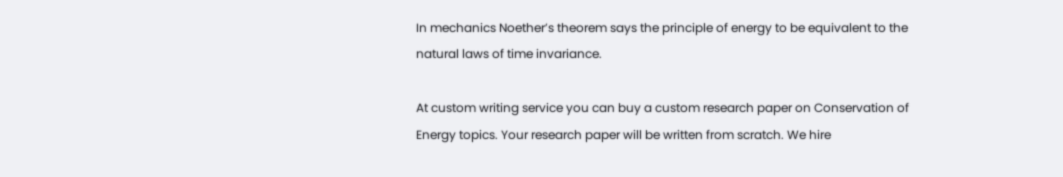In mechanics Noether’s theorem says the principle of energy to be equivalent to the natural laws of time invariance.

At custom writing service you can buy a custom research paper on Conservation of Energy topics. Your research paper will be written from scratch. We hire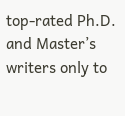top-rated Ph.D. and Master’s writers only to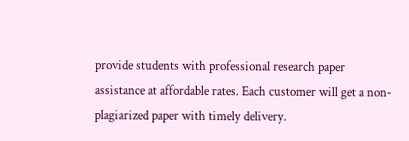provide students with professional research paper assistance at affordable rates. Each customer will get a non-plagiarized paper with timely delivery.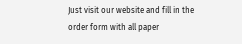Just visit our website and fill in the order form with all paper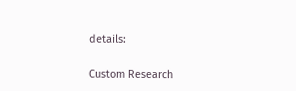details:

Custom Research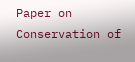Paper on Conservation of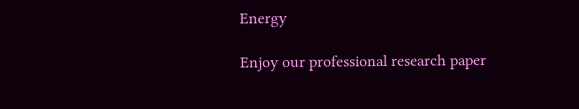Energy

Enjoy our professional research paper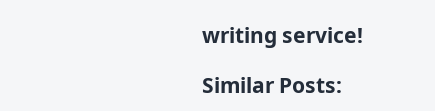writing service!

Similar Posts: